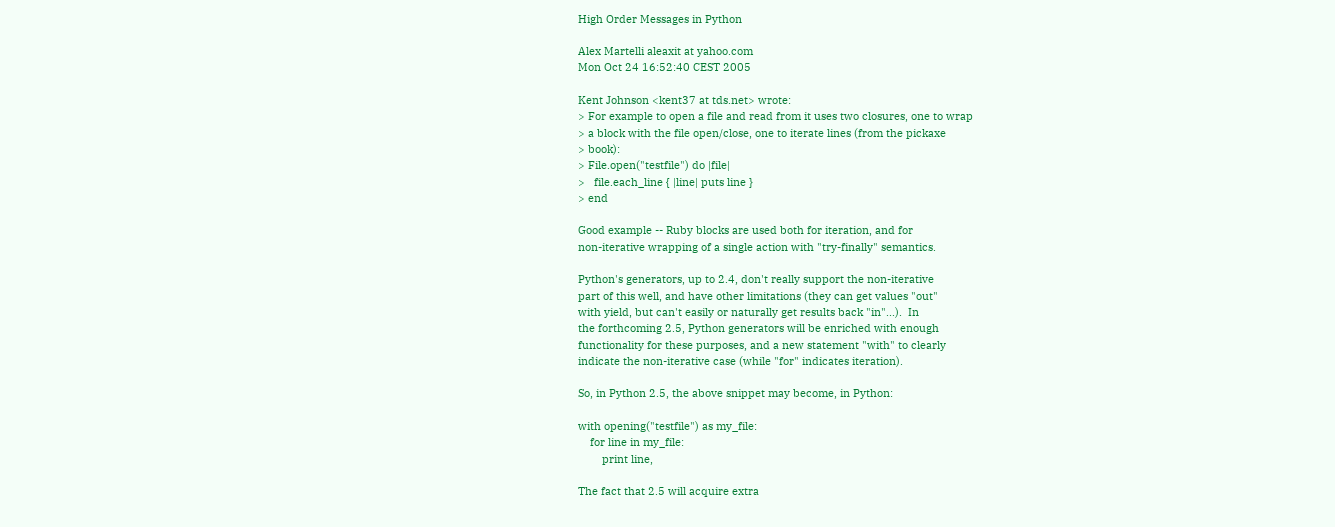High Order Messages in Python

Alex Martelli aleaxit at yahoo.com
Mon Oct 24 16:52:40 CEST 2005

Kent Johnson <kent37 at tds.net> wrote:
> For example to open a file and read from it uses two closures, one to wrap
> a block with the file open/close, one to iterate lines (from the pickaxe
> book):
> File.open("testfile") do |file|
>   file.each_line { |line| puts line }
> end

Good example -- Ruby blocks are used both for iteration, and for
non-iterative wrapping of a single action with "try-finally" semantics.

Python's generators, up to 2.4, don't really support the non-iterative
part of this well, and have other limitations (they can get values "out"
with yield, but can't easily or naturally get results back "in"...).  In
the forthcoming 2.5, Python generators will be enriched with enough
functionality for these purposes, and a new statement "with" to clearly
indicate the non-iterative case (while "for" indicates iteration).

So, in Python 2.5, the above snippet may become, in Python:

with opening("testfile") as my_file:
    for line in my_file:
        print line,

The fact that 2.5 will acquire extra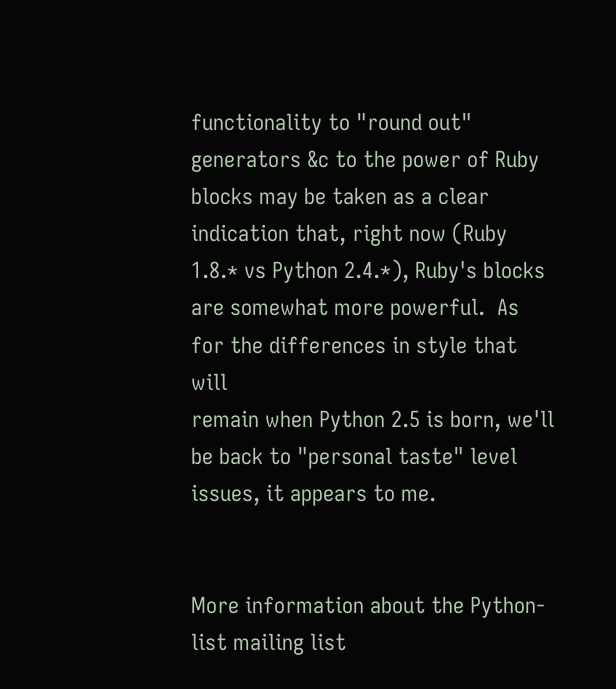functionality to "round out"
generators &c to the power of Ruby blocks may be taken as a clear
indication that, right now (Ruby 1.8.* vs Python 2.4.*), Ruby's blocks
are somewhat more powerful.  As for the differences in style that will
remain when Python 2.5 is born, we'll be back to "personal taste" level
issues, it appears to me.


More information about the Python-list mailing list